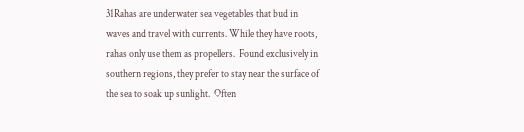31Rahas are underwater sea vegetables that bud in waves and travel with currents. While they have roots, rahas only use them as propellers.  Found exclusively in southern regions, they prefer to stay near the surface of the sea to soak up sunlight.  Often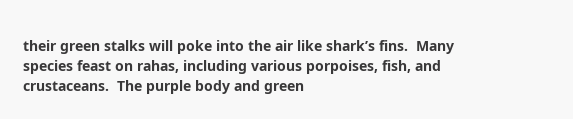their green stalks will poke into the air like shark’s fins.  Many species feast on rahas, including various porpoises, fish, and crustaceans.  The purple body and green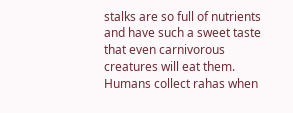stalks are so full of nutrients and have such a sweet taste that even carnivorous creatures will eat them.  Humans collect rahas when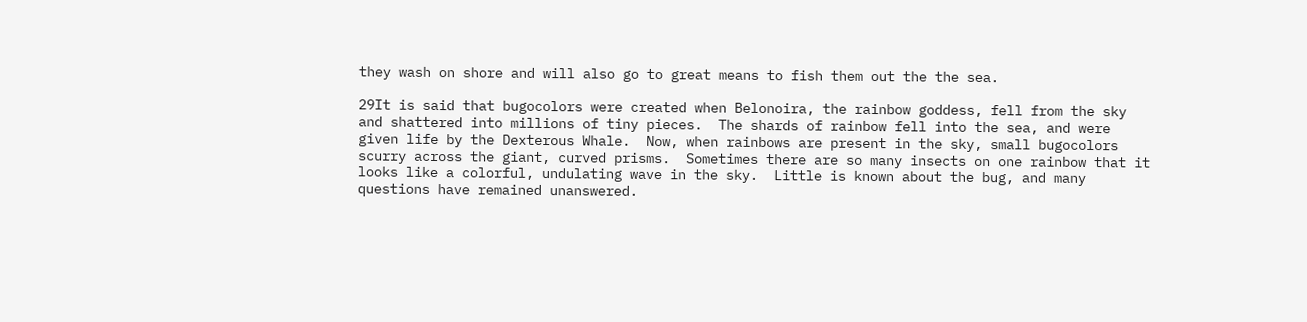they wash on shore and will also go to great means to fish them out the the sea.

29It is said that bugocolors were created when Belonoira, the rainbow goddess, fell from the sky and shattered into millions of tiny pieces.  The shards of rainbow fell into the sea, and were given life by the Dexterous Whale.  Now, when rainbows are present in the sky, small bugocolors scurry across the giant, curved prisms.  Sometimes there are so many insects on one rainbow that it looks like a colorful, undulating wave in the sky.  Little is known about the bug, and many questions have remained unanswered.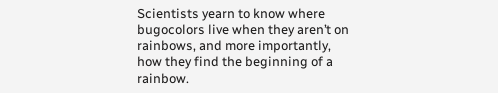Scientists yearn to know where bugocolors live when they aren’t on rainbows, and more importantly, how they find the beginning of a rainbow.